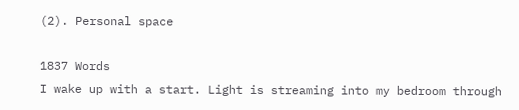(2). Personal space

1837 Words
I wake up with a start. Light is streaming into my bedroom through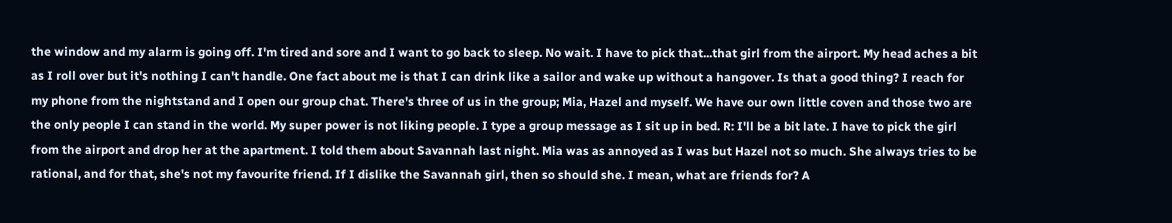the window and my alarm is going off. I'm tired and sore and I want to go back to sleep. No wait. I have to pick that...that girl from the airport. My head aches a bit as I roll over but it's nothing I can't handle. One fact about me is that I can drink like a sailor and wake up without a hangover. Is that a good thing? I reach for my phone from the nightstand and I open our group chat. There's three of us in the group; Mia, Hazel and myself. We have our own little coven and those two are the only people I can stand in the world. My super power is not liking people. I type a group message as I sit up in bed. R: I'll be a bit late. I have to pick the girl from the airport and drop her at the apartment. I told them about Savannah last night. Mia was as annoyed as I was but Hazel not so much. She always tries to be rational, and for that, she's not my favourite friend. If I dislike the Savannah girl, then so should she. I mean, what are friends for? A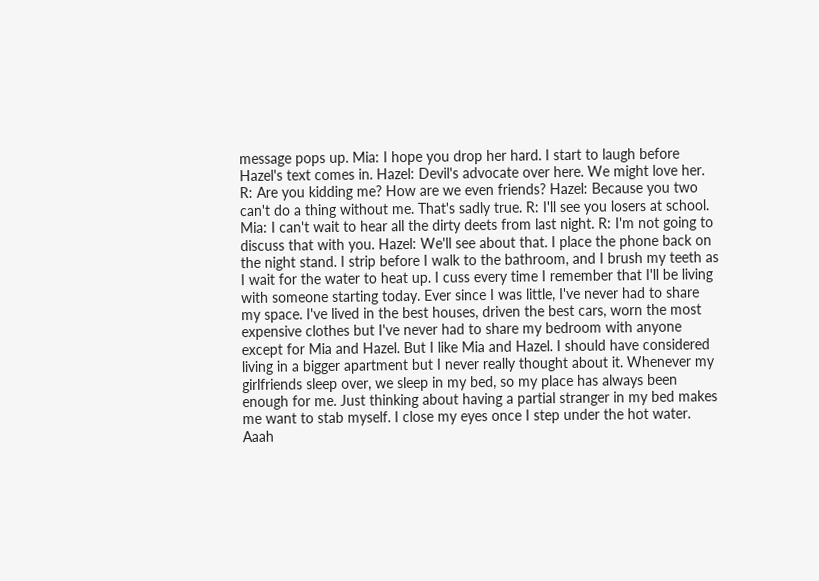message pops up. Mia: I hope you drop her hard. I start to laugh before Hazel's text comes in. Hazel: Devil's advocate over here. We might love her. R: Are you kidding me? How are we even friends? Hazel: Because you two can't do a thing without me. That's sadly true. R: I'll see you losers at school. Mia: I can't wait to hear all the dirty deets from last night. R: I'm not going to discuss that with you. Hazel: We'll see about that. I place the phone back on the night stand. I strip before I walk to the bathroom, and I brush my teeth as I wait for the water to heat up. I cuss every time I remember that I'll be living with someone starting today. Ever since I was little, I've never had to share my space. I've lived in the best houses, driven the best cars, worn the most expensive clothes but I've never had to share my bedroom with anyone except for Mia and Hazel. But I like Mia and Hazel. I should have considered living in a bigger apartment but I never really thought about it. Whenever my girlfriends sleep over, we sleep in my bed, so my place has always been enough for me. Just thinking about having a partial stranger in my bed makes me want to stab myself. I close my eyes once I step under the hot water. Aaah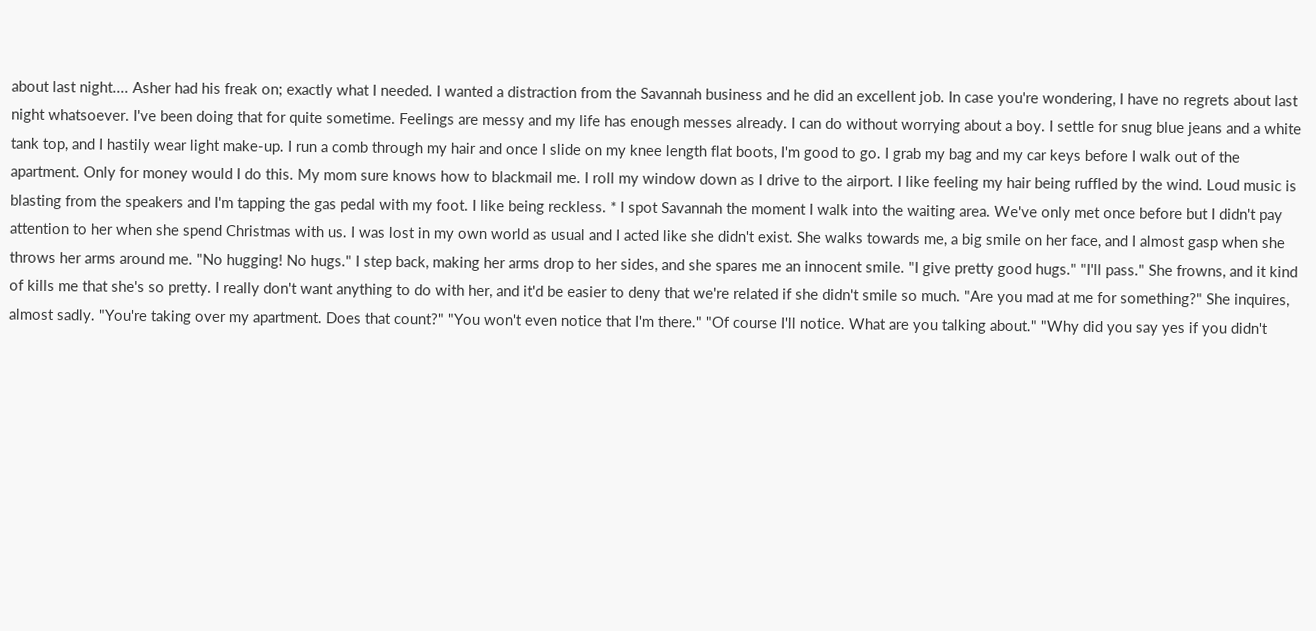about last night.... Asher had his freak on; exactly what I needed. I wanted a distraction from the Savannah business and he did an excellent job. In case you're wondering, I have no regrets about last night whatsoever. I've been doing that for quite sometime. Feelings are messy and my life has enough messes already. I can do without worrying about a boy. I settle for snug blue jeans and a white tank top, and I hastily wear light make-up. I run a comb through my hair and once I slide on my knee length flat boots, I'm good to go. I grab my bag and my car keys before I walk out of the apartment. Only for money would I do this. My mom sure knows how to blackmail me. I roll my window down as I drive to the airport. I like feeling my hair being ruffled by the wind. Loud music is blasting from the speakers and I'm tapping the gas pedal with my foot. I like being reckless. * I spot Savannah the moment I walk into the waiting area. We've only met once before but I didn't pay attention to her when she spend Christmas with us. I was lost in my own world as usual and I acted like she didn't exist. She walks towards me, a big smile on her face, and I almost gasp when she throws her arms around me. "No hugging! No hugs." I step back, making her arms drop to her sides, and she spares me an innocent smile. "I give pretty good hugs." "I'll pass." She frowns, and it kind of kills me that she's so pretty. I really don't want anything to do with her, and it'd be easier to deny that we're related if she didn't smile so much. "Are you mad at me for something?" She inquires, almost sadly. "You're taking over my apartment. Does that count?" "You won't even notice that I'm there." "Of course I'll notice. What are you talking about." "Why did you say yes if you didn't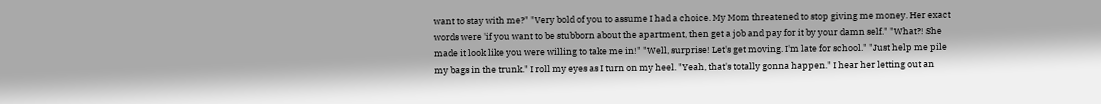want to stay with me?" "Very bold of you to assume I had a choice. My Mom threatened to stop giving me money. Her exact words were 'if you want to be stubborn about the apartment, then get a job and pay for it by your damn self." "What?! She made it look like you were willing to take me in!" "Well, surprise! Let's get moving. I'm late for school." "Just help me pile my bags in the trunk." I roll my eyes as I turn on my heel. "Yeah, that's totally gonna happen." I hear her letting out an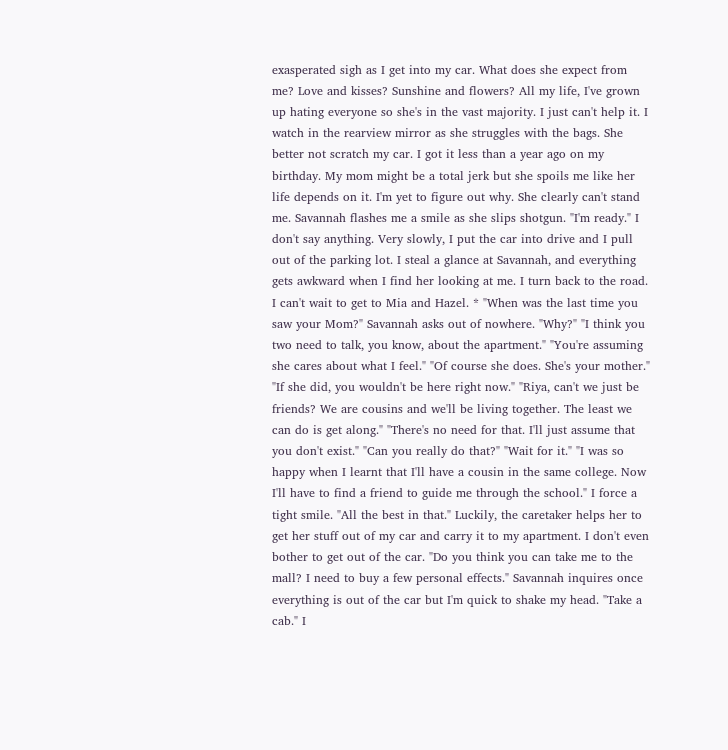exasperated sigh as I get into my car. What does she expect from me? Love and kisses? Sunshine and flowers? All my life, I've grown up hating everyone so she's in the vast majority. I just can't help it. I watch in the rearview mirror as she struggles with the bags. She better not scratch my car. I got it less than a year ago on my birthday. My mom might be a total jerk but she spoils me like her life depends on it. I'm yet to figure out why. She clearly can't stand me. Savannah flashes me a smile as she slips shotgun. "I'm ready." I don't say anything. Very slowly, I put the car into drive and I pull out of the parking lot. I steal a glance at Savannah, and everything gets awkward when I find her looking at me. I turn back to the road. I can't wait to get to Mia and Hazel. * "When was the last time you saw your Mom?" Savannah asks out of nowhere. "Why?" "I think you two need to talk, you know, about the apartment." "You're assuming she cares about what I feel." "Of course she does. She's your mother." "If she did, you wouldn't be here right now." "Riya, can't we just be friends? We are cousins and we'll be living together. The least we can do is get along." "There's no need for that. I'll just assume that you don't exist." "Can you really do that?" "Wait for it." "I was so happy when I learnt that I'll have a cousin in the same college. Now I'll have to find a friend to guide me through the school." I force a tight smile. "All the best in that." Luckily, the caretaker helps her to get her stuff out of my car and carry it to my apartment. I don't even bother to get out of the car. "Do you think you can take me to the mall? I need to buy a few personal effects." Savannah inquires once everything is out of the car but I'm quick to shake my head. "Take a cab." I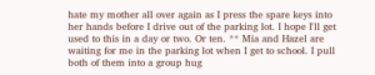hate my mother all over again as I press the spare keys into her hands before I drive out of the parking lot. I hope I'll get used to this in a day or two. Or ten. ** Mia and Hazel are waiting for me in the parking lot when I get to school. I pull both of them into a group hug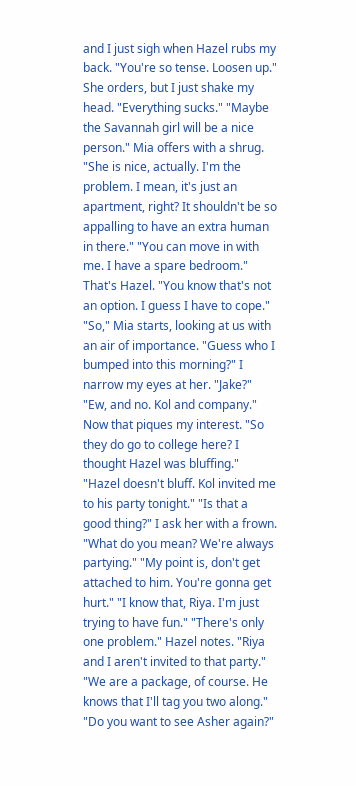and I just sigh when Hazel rubs my back. "You're so tense. Loosen up." She orders, but I just shake my head. "Everything sucks." "Maybe the Savannah girl will be a nice person." Mia offers with a shrug. "She is nice, actually. I'm the problem. I mean, it's just an apartment, right? It shouldn't be so appalling to have an extra human in there." "You can move in with me. I have a spare bedroom." That's Hazel. "You know that's not an option. I guess I have to cope." "So," Mia starts, looking at us with an air of importance. "Guess who I bumped into this morning?" I narrow my eyes at her. "Jake?" "Ew, and no. Kol and company." Now that piques my interest. "So they do go to college here? I thought Hazel was bluffing." "Hazel doesn't bluff. Kol invited me to his party tonight." "Is that a good thing?" I ask her with a frown. "What do you mean? We're always partying." "My point is, don't get attached to him. You're gonna get hurt." "I know that, Riya. I'm just trying to have fun." "There's only one problem." Hazel notes. "Riya and I aren't invited to that party." "We are a package, of course. He knows that I'll tag you two along." "Do you want to see Asher again?"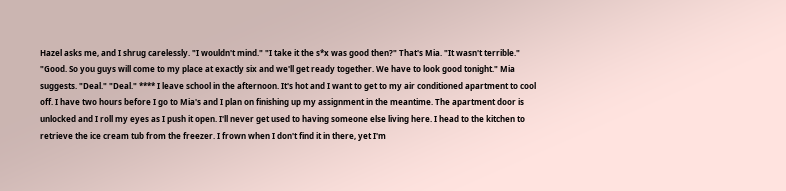Hazel asks me, and I shrug carelessly. "I wouldn't mind." "I take it the s*x was good then?" That's Mia. "It wasn't terrible." "Good. So you guys will come to my place at exactly six and we'll get ready together. We have to look good tonight." Mia suggests. "Deal." "Deal." **** I leave school in the afternoon. It's hot and I want to get to my air conditioned apartment to cool off. I have two hours before I go to Mia's and I plan on finishing up my assignment in the meantime. The apartment door is unlocked and I roll my eyes as I push it open. I'll never get used to having someone else living here. I head to the kitchen to retrieve the ice cream tub from the freezer. I frown when I don't find it in there, yet I'm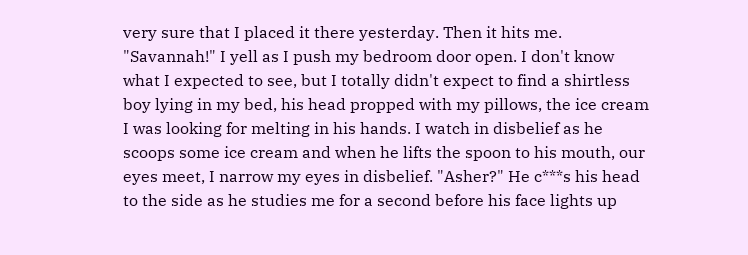very sure that I placed it there yesterday. Then it hits me. "Savannah!" I yell as I push my bedroom door open. I don't know what I expected to see, but I totally didn't expect to find a shirtless boy lying in my bed, his head propped with my pillows, the ice cream I was looking for melting in his hands. I watch in disbelief as he scoops some ice cream and when he lifts the spoon to his mouth, our eyes meet, I narrow my eyes in disbelief. "Asher?" He c***s his head to the side as he studies me for a second before his face lights up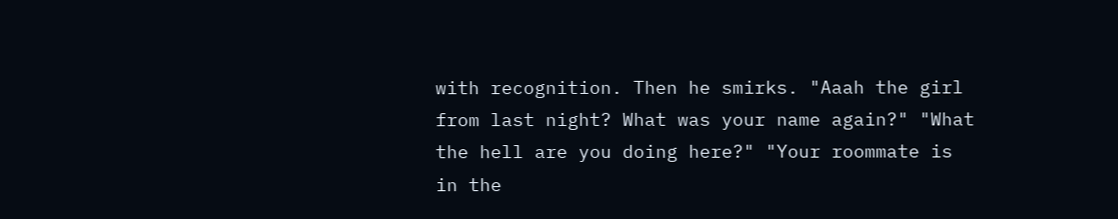with recognition. Then he smirks. "Aaah the girl from last night? What was your name again?" "What the hell are you doing here?" "Your roommate is in the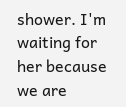shower. I'm waiting for her because we are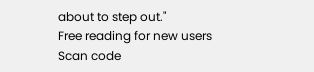about to step out."
Free reading for new users
Scan code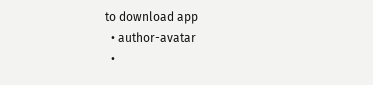to download app
  • author-avatar
  •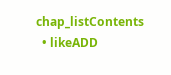chap_listContents
  • likeADD